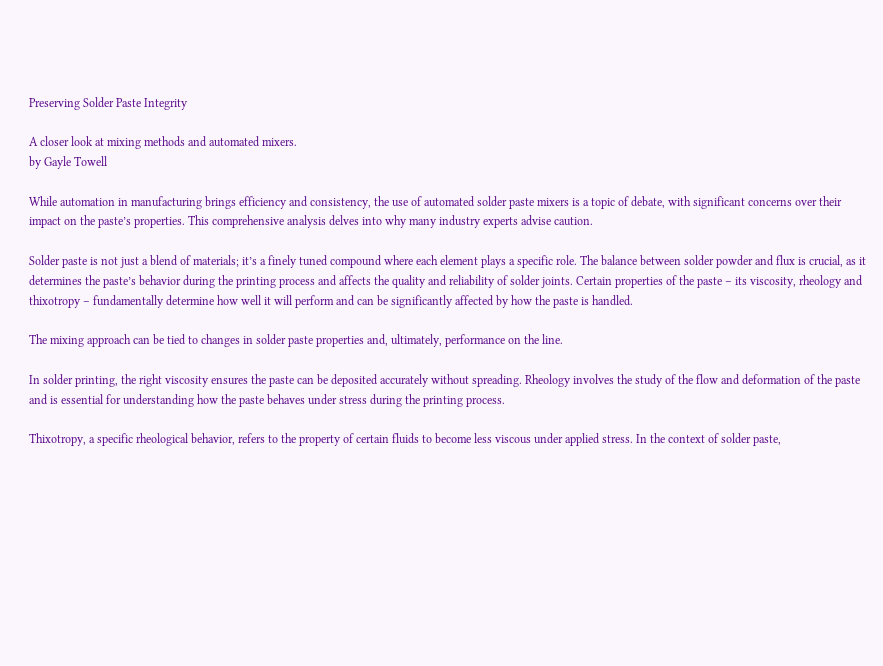Preserving Solder Paste Integrity

A closer look at mixing methods and automated mixers.
by Gayle Towell

While automation in manufacturing brings efficiency and consistency, the use of automated solder paste mixers is a topic of debate, with significant concerns over their impact on the paste’s properties. This comprehensive analysis delves into why many industry experts advise caution.

Solder paste is not just a blend of materials; it’s a finely tuned compound where each element plays a specific role. The balance between solder powder and flux is crucial, as it determines the paste’s behavior during the printing process and affects the quality and reliability of solder joints. Certain properties of the paste – its viscosity, rheology and thixotropy – fundamentally determine how well it will perform and can be significantly affected by how the paste is handled.

The mixing approach can be tied to changes in solder paste properties and, ultimately, performance on the line.

In solder printing, the right viscosity ensures the paste can be deposited accurately without spreading. Rheology involves the study of the flow and deformation of the paste and is essential for understanding how the paste behaves under stress during the printing process.

Thixotropy, a specific rheological behavior, refers to the property of certain fluids to become less viscous under applied stress. In the context of solder paste,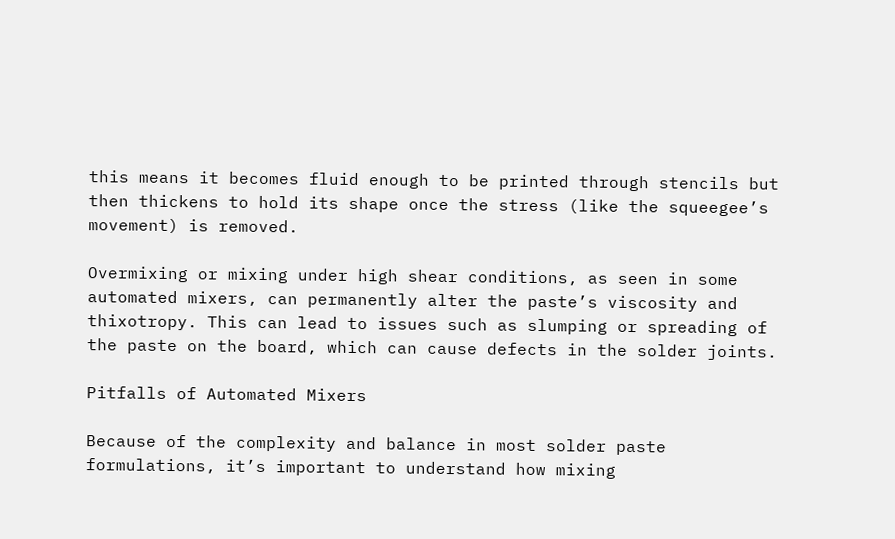this means it becomes fluid enough to be printed through stencils but then thickens to hold its shape once the stress (like the squeegee’s movement) is removed.

Overmixing or mixing under high shear conditions, as seen in some automated mixers, can permanently alter the paste’s viscosity and thixotropy. This can lead to issues such as slumping or spreading of the paste on the board, which can cause defects in the solder joints.

Pitfalls of Automated Mixers

Because of the complexity and balance in most solder paste formulations, it’s important to understand how mixing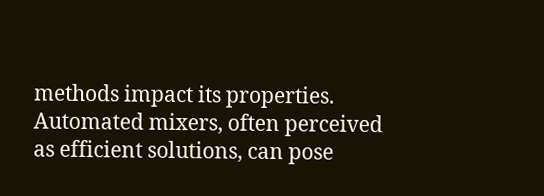methods impact its properties. Automated mixers, often perceived as efficient solutions, can pose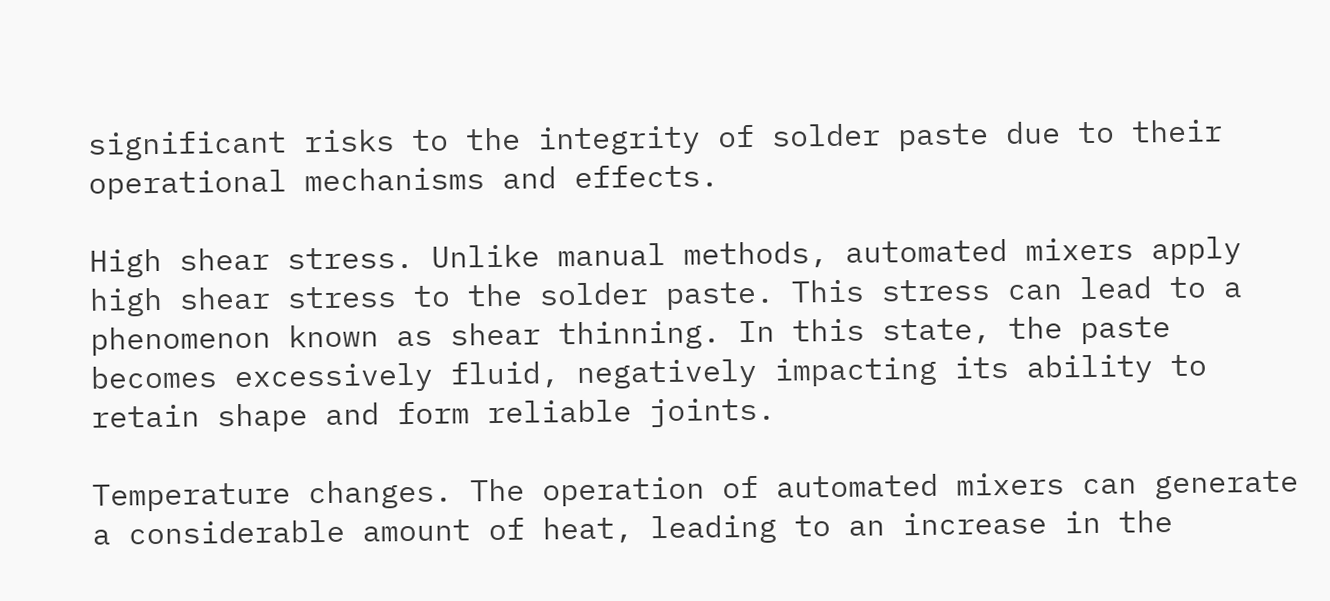significant risks to the integrity of solder paste due to their operational mechanisms and effects.

High shear stress. Unlike manual methods, automated mixers apply high shear stress to the solder paste. This stress can lead to a phenomenon known as shear thinning. In this state, the paste becomes excessively fluid, negatively impacting its ability to retain shape and form reliable joints.

Temperature changes. The operation of automated mixers can generate a considerable amount of heat, leading to an increase in the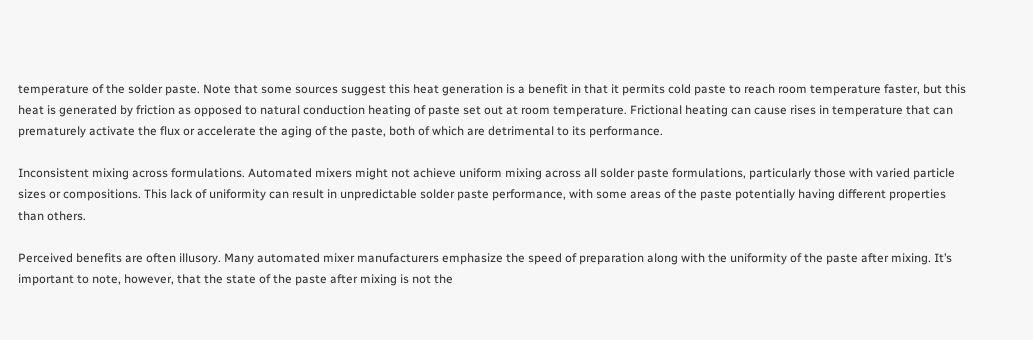temperature of the solder paste. Note that some sources suggest this heat generation is a benefit in that it permits cold paste to reach room temperature faster, but this heat is generated by friction as opposed to natural conduction heating of paste set out at room temperature. Frictional heating can cause rises in temperature that can prematurely activate the flux or accelerate the aging of the paste, both of which are detrimental to its performance.

Inconsistent mixing across formulations. Automated mixers might not achieve uniform mixing across all solder paste formulations, particularly those with varied particle sizes or compositions. This lack of uniformity can result in unpredictable solder paste performance, with some areas of the paste potentially having different properties than others.

Perceived benefits are often illusory. Many automated mixer manufacturers emphasize the speed of preparation along with the uniformity of the paste after mixing. It’s important to note, however, that the state of the paste after mixing is not the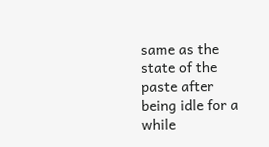same as the state of the paste after being idle for a while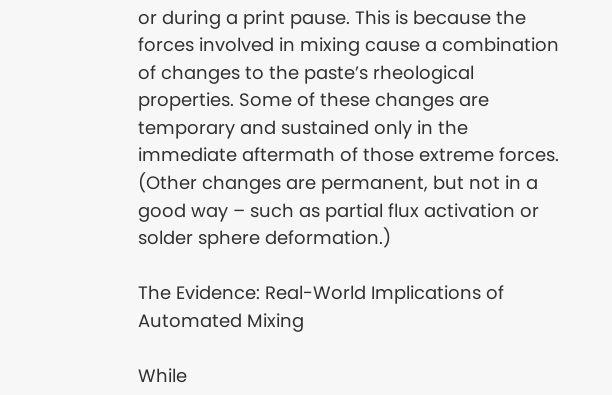or during a print pause. This is because the forces involved in mixing cause a combination of changes to the paste’s rheological properties. Some of these changes are temporary and sustained only in the immediate aftermath of those extreme forces. (Other changes are permanent, but not in a good way – such as partial flux activation or solder sphere deformation.)

The Evidence: Real-World Implications of Automated Mixing

While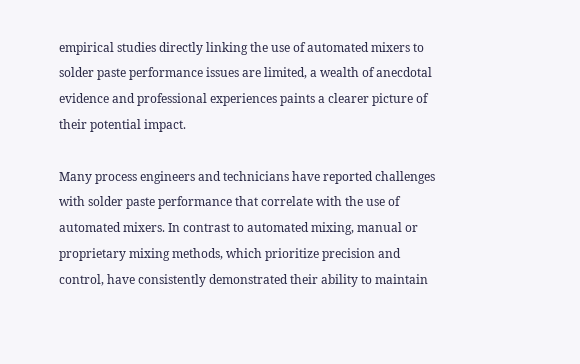empirical studies directly linking the use of automated mixers to solder paste performance issues are limited, a wealth of anecdotal evidence and professional experiences paints a clearer picture of their potential impact.

Many process engineers and technicians have reported challenges with solder paste performance that correlate with the use of automated mixers. In contrast to automated mixing, manual or proprietary mixing methods, which prioritize precision and control, have consistently demonstrated their ability to maintain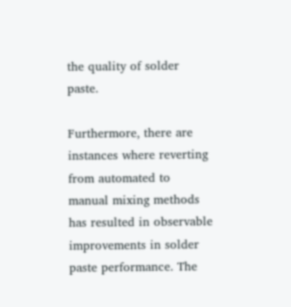the quality of solder paste.

Furthermore, there are instances where reverting from automated to manual mixing methods has resulted in observable improvements in solder paste performance. The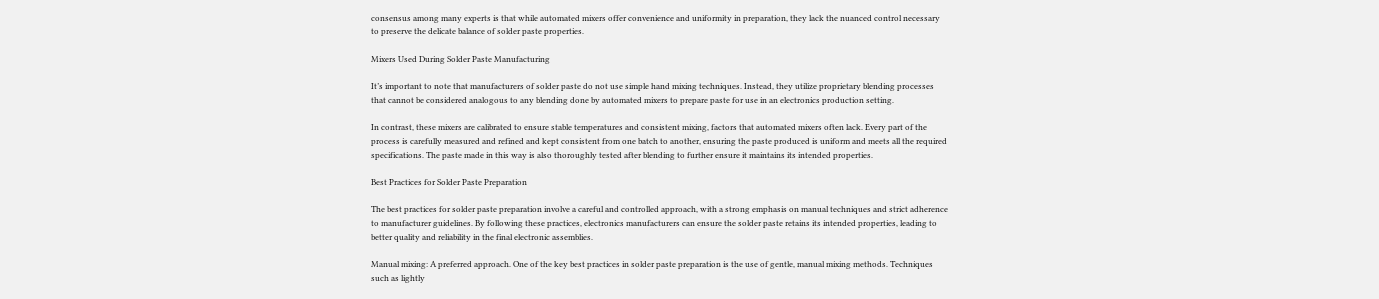consensus among many experts is that while automated mixers offer convenience and uniformity in preparation, they lack the nuanced control necessary to preserve the delicate balance of solder paste properties.

Mixers Used During Solder Paste Manufacturing

It’s important to note that manufacturers of solder paste do not use simple hand mixing techniques. Instead, they utilize proprietary blending processes that cannot be considered analogous to any blending done by automated mixers to prepare paste for use in an electronics production setting.

In contrast, these mixers are calibrated to ensure stable temperatures and consistent mixing, factors that automated mixers often lack. Every part of the process is carefully measured and refined and kept consistent from one batch to another, ensuring the paste produced is uniform and meets all the required specifications. The paste made in this way is also thoroughly tested after blending to further ensure it maintains its intended properties.

Best Practices for Solder Paste Preparation

The best practices for solder paste preparation involve a careful and controlled approach, with a strong emphasis on manual techniques and strict adherence to manufacturer guidelines. By following these practices, electronics manufacturers can ensure the solder paste retains its intended properties, leading to better quality and reliability in the final electronic assemblies.

Manual mixing: A preferred approach. One of the key best practices in solder paste preparation is the use of gentle, manual mixing methods. Techniques such as lightly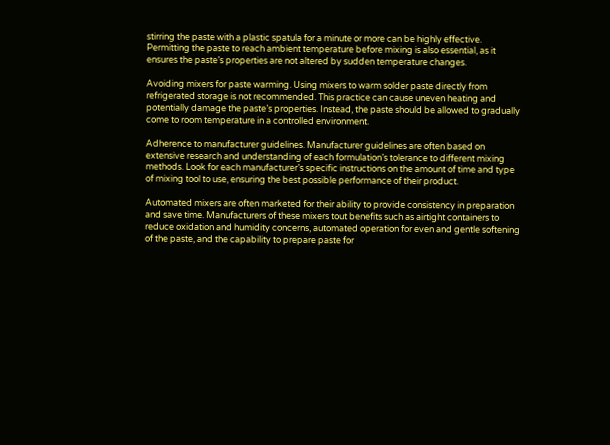stirring the paste with a plastic spatula for a minute or more can be highly effective. Permitting the paste to reach ambient temperature before mixing is also essential, as it ensures the paste’s properties are not altered by sudden temperature changes.

Avoiding mixers for paste warming. Using mixers to warm solder paste directly from refrigerated storage is not recommended. This practice can cause uneven heating and potentially damage the paste’s properties. Instead, the paste should be allowed to gradually come to room temperature in a controlled environment.

Adherence to manufacturer guidelines. Manufacturer guidelines are often based on extensive research and understanding of each formulation’s tolerance to different mixing methods. Look for each manufacturer’s specific instructions on the amount of time and type of mixing tool to use, ensuring the best possible performance of their product.

Automated mixers are often marketed for their ability to provide consistency in preparation and save time. Manufacturers of these mixers tout benefits such as airtight containers to reduce oxidation and humidity concerns, automated operation for even and gentle softening of the paste, and the capability to prepare paste for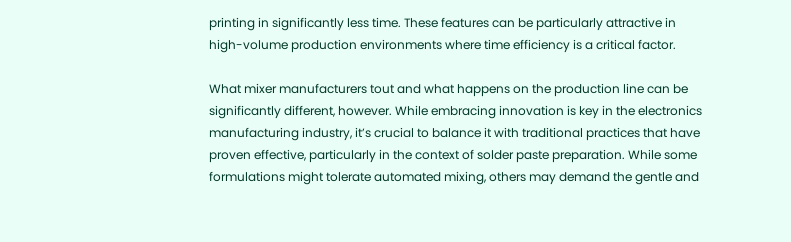printing in significantly less time. These features can be particularly attractive in high-volume production environments where time efficiency is a critical factor.

What mixer manufacturers tout and what happens on the production line can be significantly different, however. While embracing innovation is key in the electronics manufacturing industry, it’s crucial to balance it with traditional practices that have proven effective, particularly in the context of solder paste preparation. While some formulations might tolerate automated mixing, others may demand the gentle and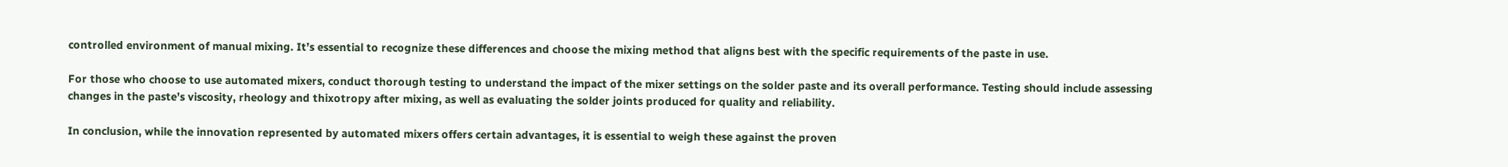controlled environment of manual mixing. It’s essential to recognize these differences and choose the mixing method that aligns best with the specific requirements of the paste in use.

For those who choose to use automated mixers, conduct thorough testing to understand the impact of the mixer settings on the solder paste and its overall performance. Testing should include assessing changes in the paste’s viscosity, rheology and thixotropy after mixing, as well as evaluating the solder joints produced for quality and reliability.

In conclusion, while the innovation represented by automated mixers offers certain advantages, it is essential to weigh these against the proven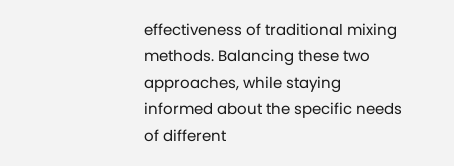effectiveness of traditional mixing methods. Balancing these two approaches, while staying informed about the specific needs of different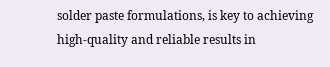solder paste formulations, is key to achieving high-quality and reliable results in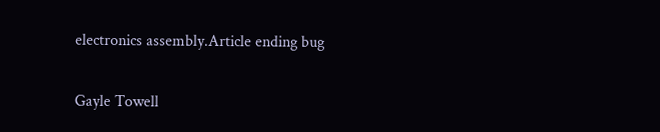electronics assembly.Article ending bug

Gayle Towell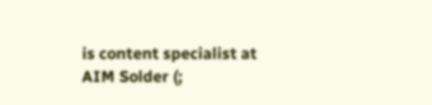is content specialist at AIM Solder (;